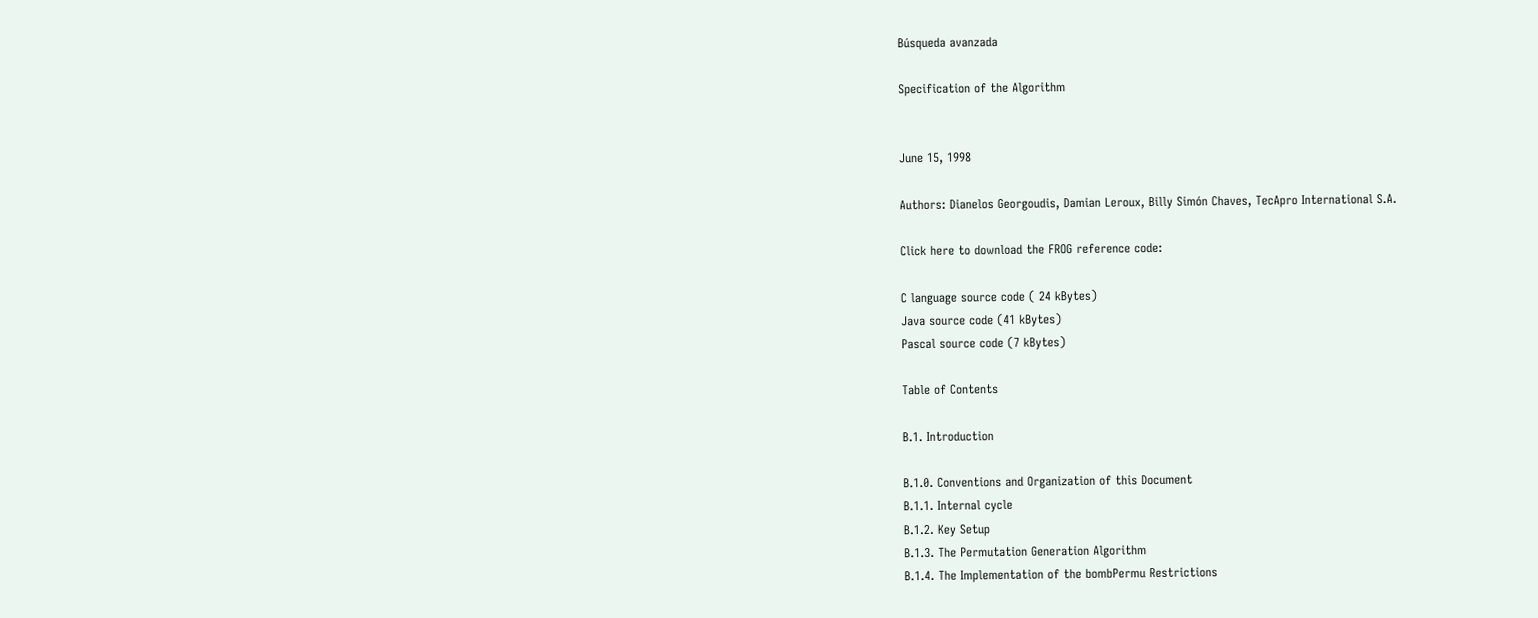Búsqueda avanzada

Specification of the Algorithm


June 15, 1998

Authors: Dianelos Georgoudis, Damian Leroux, Billy Simón Chaves, TecApro International S.A.

Click here to download the FROG reference code:

C language source code ( 24 kBytes)
Java source code (41 kBytes)
Pascal source code (7 kBytes)

Table of Contents

B.1. Introduction

B.1.0. Conventions and Organization of this Document
B.1.1. Internal cycle
B.1.2. Key Setup
B.1.3. The Permutation Generation Algorithm
B.1.4. The Implementation of the bombPermu Restrictions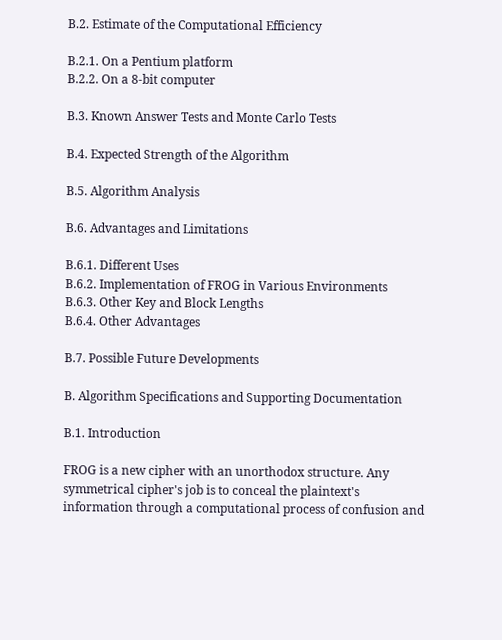B.2. Estimate of the Computational Efficiency

B.2.1. On a Pentium platform
B.2.2. On a 8-bit computer

B.3. Known Answer Tests and Monte Carlo Tests

B.4. Expected Strength of the Algorithm

B.5. Algorithm Analysis

B.6. Advantages and Limitations

B.6.1. Different Uses
B.6.2. Implementation of FROG in Various Environments
B.6.3. Other Key and Block Lengths
B.6.4. Other Advantages

B.7. Possible Future Developments

B. Algorithm Specifications and Supporting Documentation

B.1. Introduction

FROG is a new cipher with an unorthodox structure. Any symmetrical cipher's job is to conceal the plaintext's information through a computational process of confusion and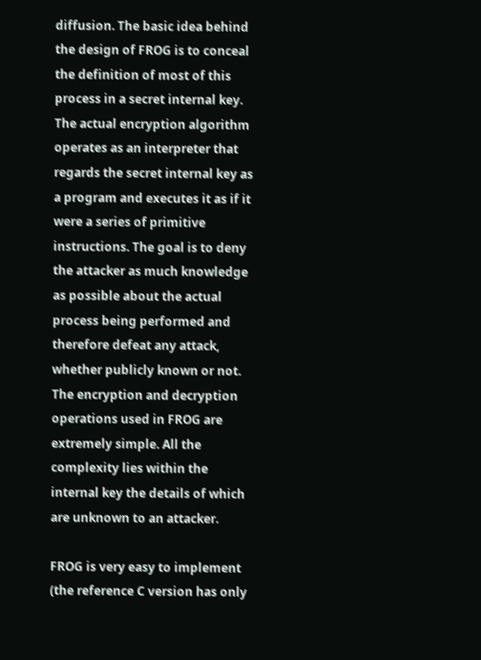diffusion. The basic idea behind the design of FROG is to conceal the definition of most of this process in a secret internal key. The actual encryption algorithm operates as an interpreter that regards the secret internal key as a program and executes it as if it were a series of primitive instructions. The goal is to deny the attacker as much knowledge as possible about the actual process being performed and therefore defeat any attack, whether publicly known or not. The encryption and decryption operations used in FROG are extremely simple. All the complexity lies within the internal key the details of which are unknown to an attacker.

FROG is very easy to implement (the reference C version has only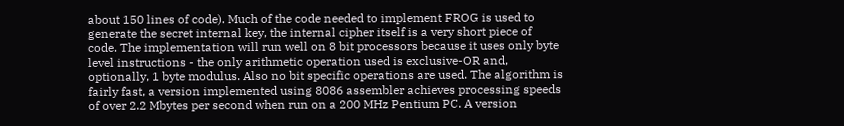about 150 lines of code). Much of the code needed to implement FROG is used to generate the secret internal key, the internal cipher itself is a very short piece of code. The implementation will run well on 8 bit processors because it uses only byte level instructions - the only arithmetic operation used is exclusive-OR and, optionally, 1 byte modulus. Also no bit specific operations are used. The algorithm is fairly fast, a version implemented using 8086 assembler achieves processing speeds of over 2.2 Mbytes per second when run on a 200 MHz Pentium PC. A version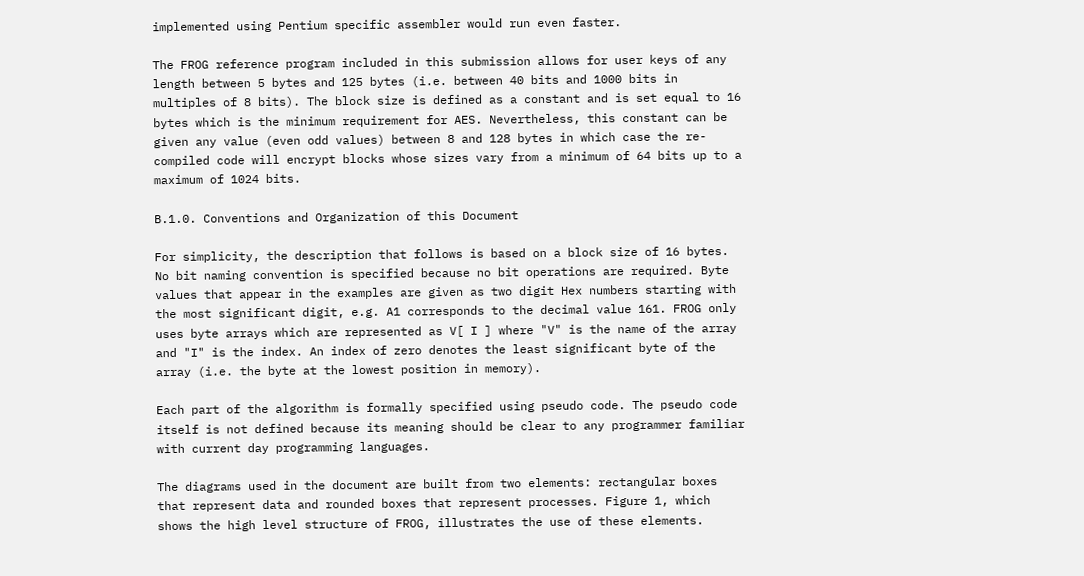implemented using Pentium specific assembler would run even faster.

The FROG reference program included in this submission allows for user keys of any length between 5 bytes and 125 bytes (i.e. between 40 bits and 1000 bits in multiples of 8 bits). The block size is defined as a constant and is set equal to 16 bytes which is the minimum requirement for AES. Nevertheless, this constant can be given any value (even odd values) between 8 and 128 bytes in which case the re-compiled code will encrypt blocks whose sizes vary from a minimum of 64 bits up to a maximum of 1024 bits.

B.1.0. Conventions and Organization of this Document

For simplicity, the description that follows is based on a block size of 16 bytes. No bit naming convention is specified because no bit operations are required. Byte values that appear in the examples are given as two digit Hex numbers starting with the most significant digit, e.g. A1 corresponds to the decimal value 161. FROG only uses byte arrays which are represented as V[ I ] where "V" is the name of the array and "I" is the index. An index of zero denotes the least significant byte of the array (i.e. the byte at the lowest position in memory).

Each part of the algorithm is formally specified using pseudo code. The pseudo code itself is not defined because its meaning should be clear to any programmer familiar with current day programming languages.

The diagrams used in the document are built from two elements: rectangular boxes that represent data and rounded boxes that represent processes. Figure 1, which shows the high level structure of FROG, illustrates the use of these elements.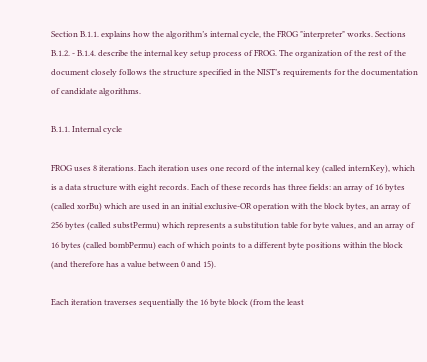Section B.1.1. explains how the algorithm’s internal cycle, the FROG "interpreter" works. Sections B.1.2. - B.1.4. describe the internal key setup process of FROG. The organization of the rest of the document closely follows the structure specified in the NIST’s requirements for the documentation of candidate algorithms.

B.1.1. Internal cycle

FROG uses 8 iterations. Each iteration uses one record of the internal key (called internKey), which is a data structure with eight records. Each of these records has three fields: an array of 16 bytes (called xorBu) which are used in an initial exclusive-OR operation with the block bytes, an array of 256 bytes (called substPermu) which represents a substitution table for byte values, and an array of 16 bytes (called bombPermu) each of which points to a different byte positions within the block (and therefore has a value between 0 and 15).

Each iteration traverses sequentially the 16 byte block (from the least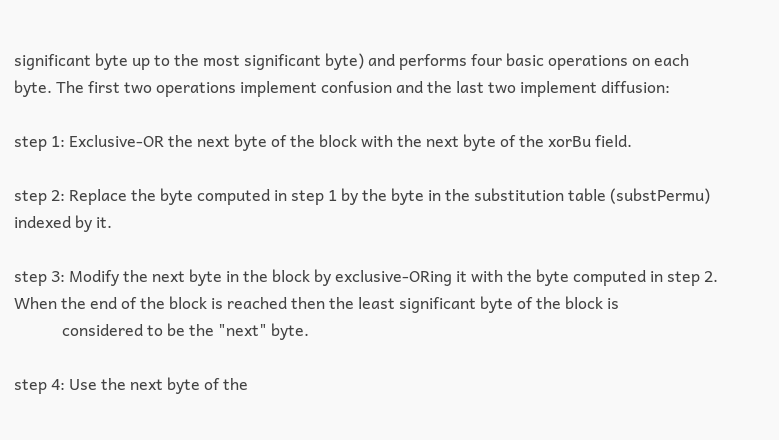significant byte up to the most significant byte) and performs four basic operations on each byte. The first two operations implement confusion and the last two implement diffusion:

step 1: Exclusive-OR the next byte of the block with the next byte of the xorBu field.

step 2: Replace the byte computed in step 1 by the byte in the substitution table (substPermu)             indexed by it.

step 3: Modify the next byte in the block by exclusive-ORing it with the byte computed in step 2.             When the end of the block is reached then the least significant byte of the block is
            considered to be the "next" byte.

step 4: Use the next byte of the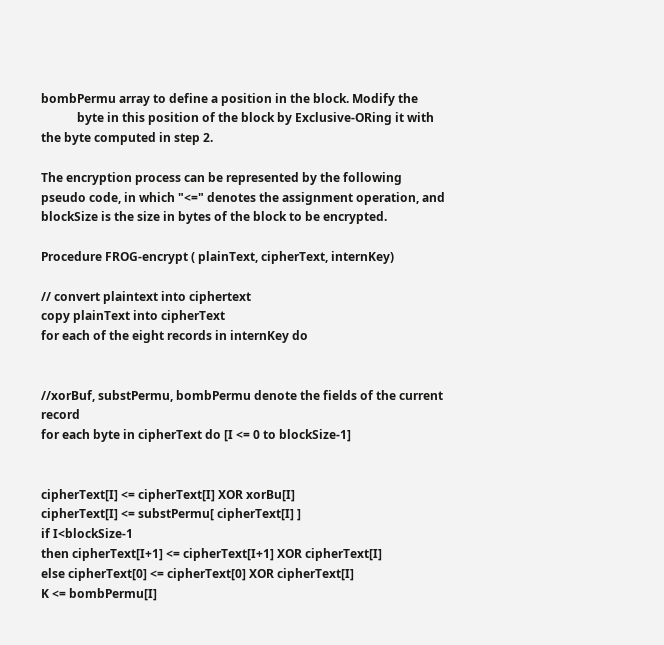bombPermu array to define a position in the block. Modify the
            byte in this position of the block by Exclusive-ORing it with the byte computed in step 2.

The encryption process can be represented by the following pseudo code, in which "<=" denotes the assignment operation, and blockSize is the size in bytes of the block to be encrypted.

Procedure FROG-encrypt ( plainText, cipherText, internKey)

// convert plaintext into ciphertext
copy plainText into cipherText
for each of the eight records in internKey do


//xorBuf, substPermu, bombPermu denote the fields of the current record
for each byte in cipherText do [I <= 0 to blockSize-1]


cipherText[I] <= cipherText[I] XOR xorBu[I]
cipherText[I] <= substPermu[ cipherText[I] ]
if I<blockSize-1
then cipherText[I+1] <= cipherText[I+1] XOR cipherText[I]
else cipherText[0] <= cipherText[0] XOR cipherText[I]
K <= bombPermu[I]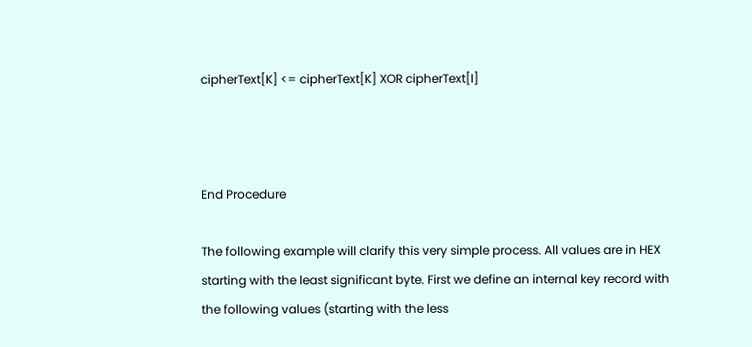cipherText[K] <= cipherText[K] XOR cipherText[I]



End Procedure

The following example will clarify this very simple process. All values are in HEX starting with the least significant byte. First we define an internal key record with the following values (starting with the less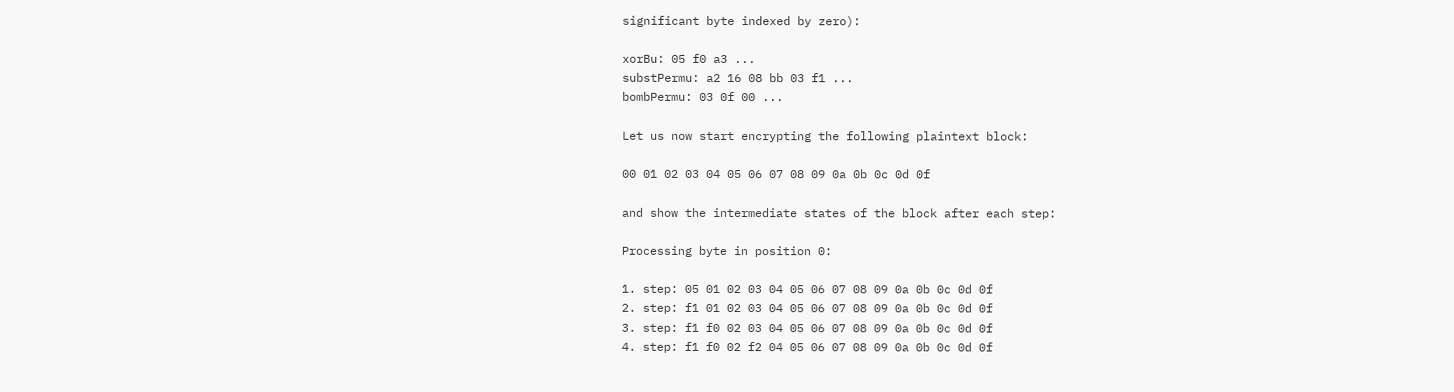significant byte indexed by zero):

xorBu: 05 f0 a3 ...
substPermu: a2 16 08 bb 03 f1 ...
bombPermu: 03 0f 00 ...

Let us now start encrypting the following plaintext block:

00 01 02 03 04 05 06 07 08 09 0a 0b 0c 0d 0f

and show the intermediate states of the block after each step:

Processing byte in position 0:

1. step: 05 01 02 03 04 05 06 07 08 09 0a 0b 0c 0d 0f
2. step: f1 01 02 03 04 05 06 07 08 09 0a 0b 0c 0d 0f
3. step: f1 f0 02 03 04 05 06 07 08 09 0a 0b 0c 0d 0f
4. step: f1 f0 02 f2 04 05 06 07 08 09 0a 0b 0c 0d 0f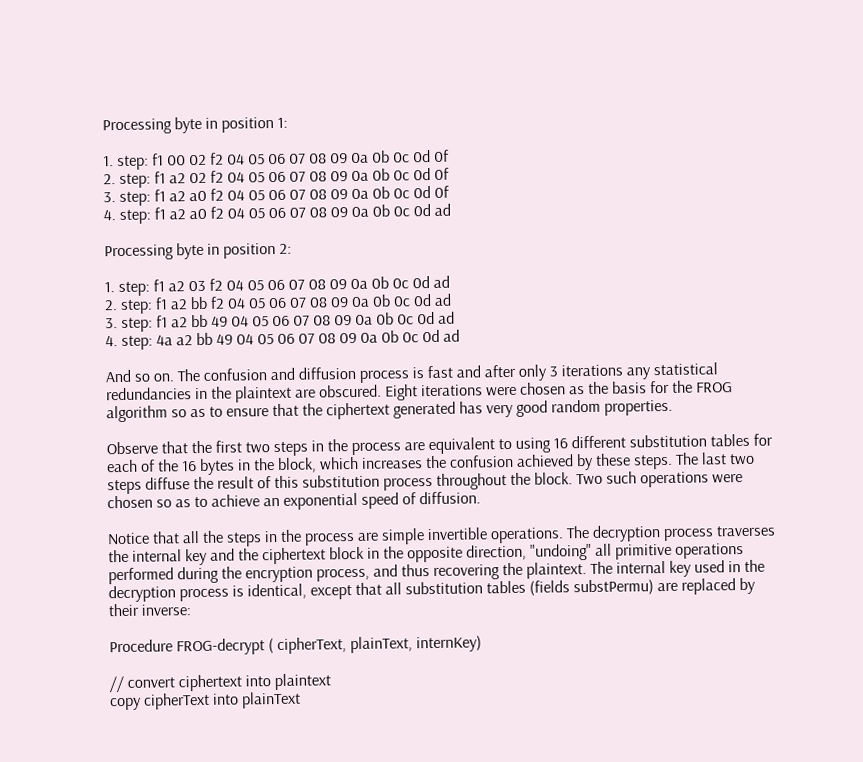Processing byte in position 1:

1. step: f1 00 02 f2 04 05 06 07 08 09 0a 0b 0c 0d 0f
2. step: f1 a2 02 f2 04 05 06 07 08 09 0a 0b 0c 0d 0f
3. step: f1 a2 a0 f2 04 05 06 07 08 09 0a 0b 0c 0d 0f
4. step: f1 a2 a0 f2 04 05 06 07 08 09 0a 0b 0c 0d ad

Processing byte in position 2:

1. step: f1 a2 03 f2 04 05 06 07 08 09 0a 0b 0c 0d ad
2. step: f1 a2 bb f2 04 05 06 07 08 09 0a 0b 0c 0d ad
3. step: f1 a2 bb 49 04 05 06 07 08 09 0a 0b 0c 0d ad
4. step: 4a a2 bb 49 04 05 06 07 08 09 0a 0b 0c 0d ad

And so on. The confusion and diffusion process is fast and after only 3 iterations any statistical redundancies in the plaintext are obscured. Eight iterations were chosen as the basis for the FROG algorithm so as to ensure that the ciphertext generated has very good random properties.

Observe that the first two steps in the process are equivalent to using 16 different substitution tables for each of the 16 bytes in the block, which increases the confusion achieved by these steps. The last two steps diffuse the result of this substitution process throughout the block. Two such operations were chosen so as to achieve an exponential speed of diffusion.

Notice that all the steps in the process are simple invertible operations. The decryption process traverses the internal key and the ciphertext block in the opposite direction, "undoing" all primitive operations performed during the encryption process, and thus recovering the plaintext. The internal key used in the decryption process is identical, except that all substitution tables (fields substPermu) are replaced by their inverse:

Procedure FROG-decrypt ( cipherText, plainText, internKey)

// convert ciphertext into plaintext
copy cipherText into plainText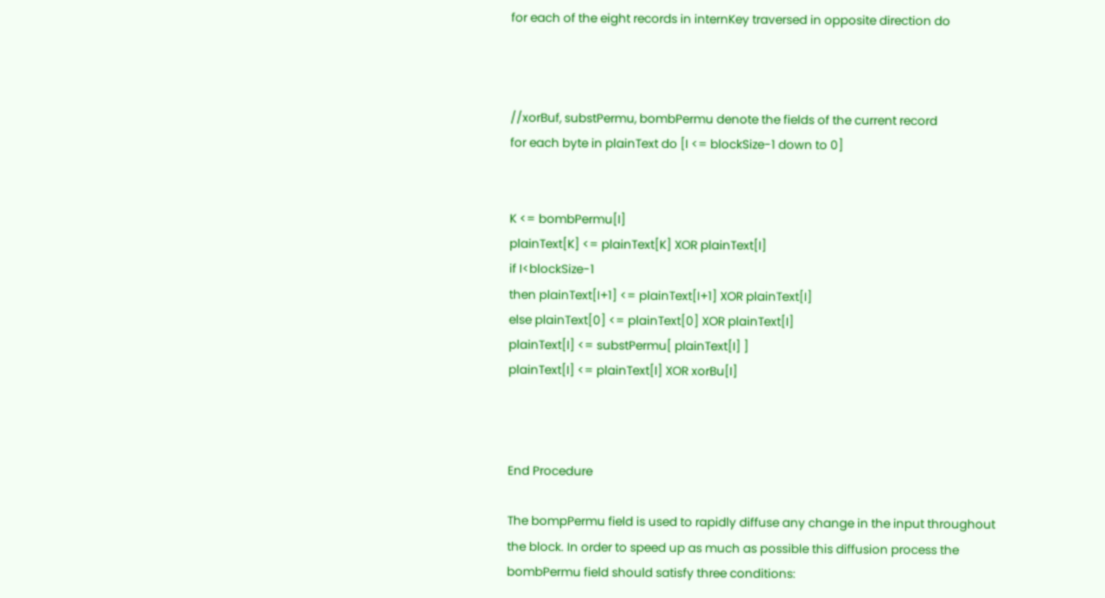for each of the eight records in internKey traversed in opposite direction do



//xorBuf, substPermu, bombPermu denote the fields of the current record
for each byte in plainText do [I <= blockSize-1 down to 0]


K <= bombPermu[I]
plainText[K] <= plainText[K] XOR plainText[I]
if I<blockSize-1
then plainText[I+1] <= plainText[I+1] XOR plainText[I]
else plainText[0] <= plainText[0] XOR plainText[I]
plainText[I] <= substPermu[ plainText[I] ]
plainText[I] <= plainText[I] XOR xorBu[I]



End Procedure

The bompPermu field is used to rapidly diffuse any change in the input throughout the block. In order to speed up as much as possible this diffusion process the bombPermu field should satisfy three conditions: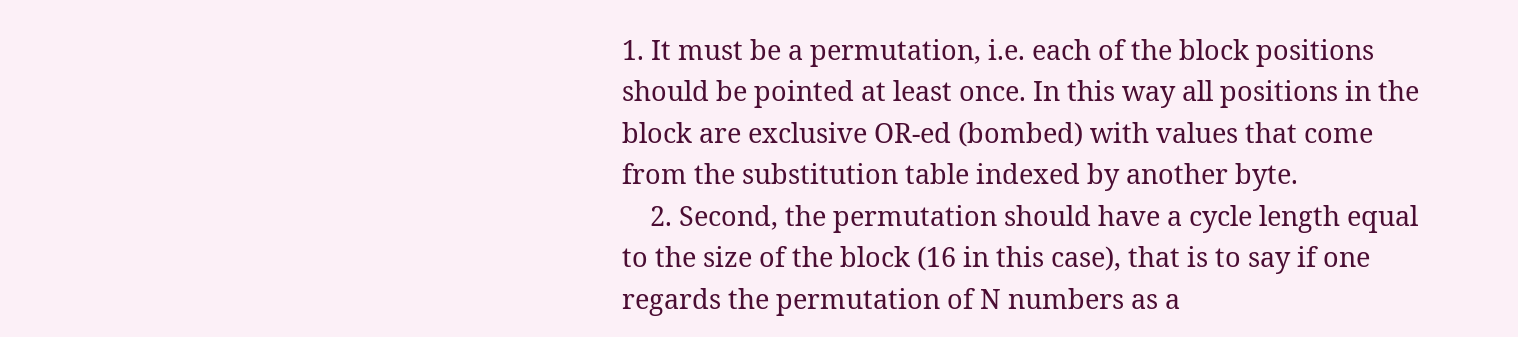1. It must be a permutation, i.e. each of the block positions should be pointed at least once. In this way all positions in the block are exclusive OR-ed (bombed) with values that come from the substitution table indexed by another byte.
    2. Second, the permutation should have a cycle length equal to the size of the block (16 in this case), that is to say if one regards the permutation of N numbers as a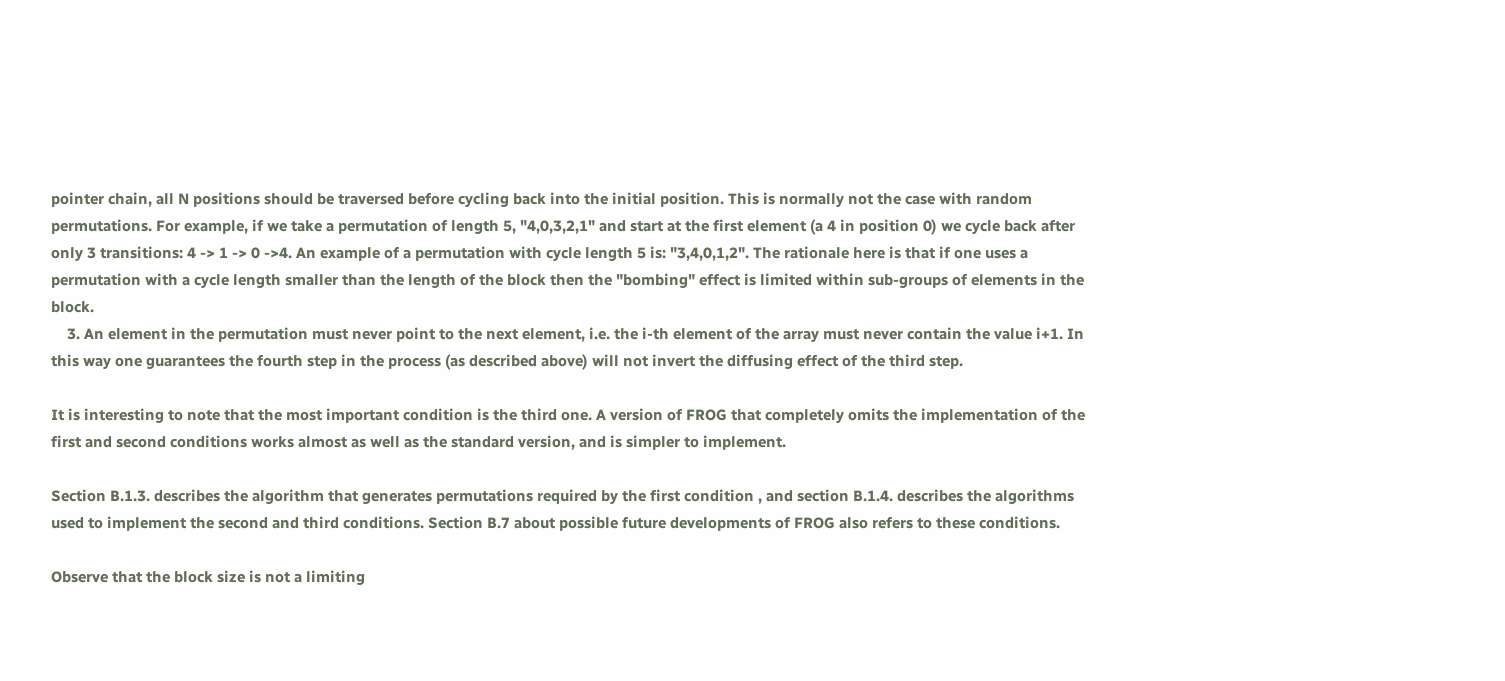pointer chain, all N positions should be traversed before cycling back into the initial position. This is normally not the case with random permutations. For example, if we take a permutation of length 5, "4,0,3,2,1" and start at the first element (a 4 in position 0) we cycle back after only 3 transitions: 4 -> 1 -> 0 ->4. An example of a permutation with cycle length 5 is: "3,4,0,1,2". The rationale here is that if one uses a permutation with a cycle length smaller than the length of the block then the "bombing" effect is limited within sub-groups of elements in the block.
    3. An element in the permutation must never point to the next element, i.e. the i-th element of the array must never contain the value i+1. In this way one guarantees the fourth step in the process (as described above) will not invert the diffusing effect of the third step.

It is interesting to note that the most important condition is the third one. A version of FROG that completely omits the implementation of the first and second conditions works almost as well as the standard version, and is simpler to implement.

Section B.1.3. describes the algorithm that generates permutations required by the first condition , and section B.1.4. describes the algorithms used to implement the second and third conditions. Section B.7 about possible future developments of FROG also refers to these conditions.

Observe that the block size is not a limiting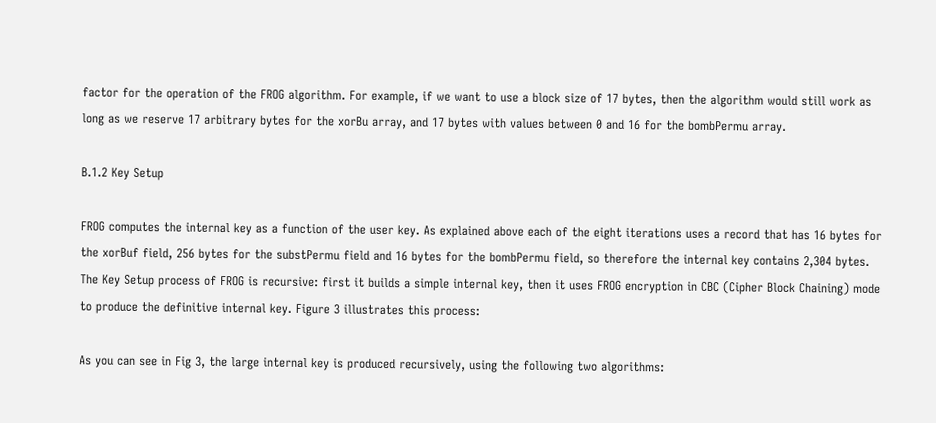factor for the operation of the FROG algorithm. For example, if we want to use a block size of 17 bytes, then the algorithm would still work as long as we reserve 17 arbitrary bytes for the xorBu array, and 17 bytes with values between 0 and 16 for the bombPermu array.

B.1.2 Key Setup

FROG computes the internal key as a function of the user key. As explained above each of the eight iterations uses a record that has 16 bytes for the xorBuf field, 256 bytes for the substPermu field and 16 bytes for the bombPermu field, so therefore the internal key contains 2,304 bytes. The Key Setup process of FROG is recursive: first it builds a simple internal key, then it uses FROG encryption in CBC (Cipher Block Chaining) mode to produce the definitive internal key. Figure 3 illustrates this process:

As you can see in Fig 3, the large internal key is produced recursively, using the following two algorithms: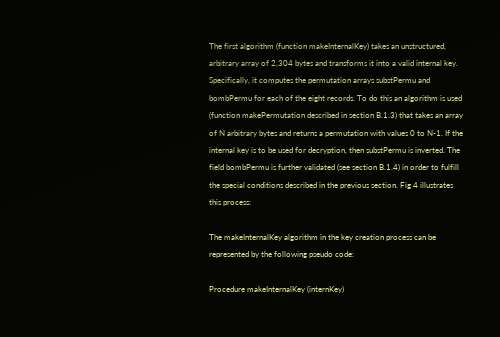The first algorithm (function makeInternalKey) takes an unstructured, arbitrary array of 2,304 bytes and transforms it into a valid internal key. Specifically, it computes the permutation arrays substPermu and bombPermu for each of the eight records. To do this an algorithm is used (function makePermutation described in section B.1.3) that takes an array of N arbitrary bytes and returns a permutation with values 0 to N-1. If the internal key is to be used for decryption, then substPermu is inverted. The field bombPermu is further validated (see section B.1.4) in order to fulfill the special conditions described in the previous section. Fig 4 illustrates this process:

The makeInternalKey algorithm in the key creation process can be represented by the following pseudo code:

Procedure makeInternalKey (internKey)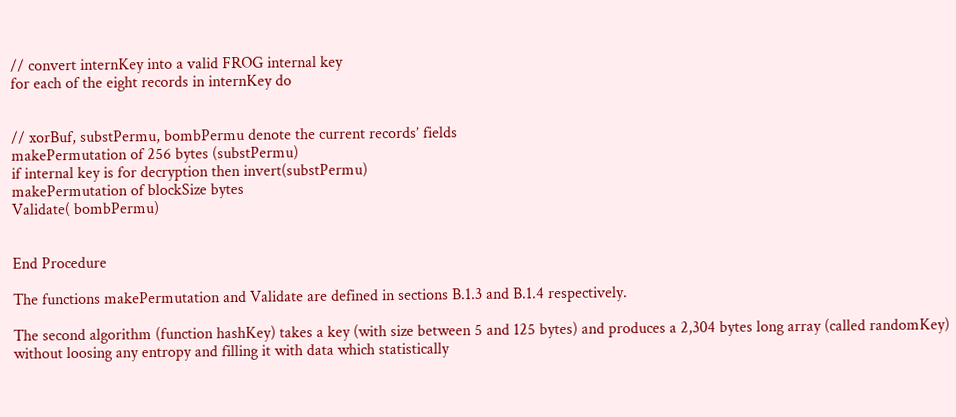// convert internKey into a valid FROG internal key
for each of the eight records in internKey do


// xorBuf, substPermu, bombPermu denote the current records’ fields
makePermutation of 256 bytes (substPermu)
if internal key is for decryption then invert(substPermu)
makePermutation of blockSize bytes
Validate( bombPermu)


End Procedure

The functions makePermutation and Validate are defined in sections B.1.3 and B.1.4 respectively.

The second algorithm (function hashKey) takes a key (with size between 5 and 125 bytes) and produces a 2,304 bytes long array (called randomKey) without loosing any entropy and filling it with data which statistically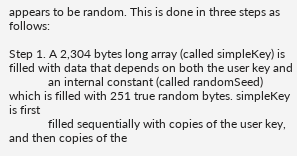appears to be random. This is done in three steps as follows:

Step 1. A 2,304 bytes long array (called simpleKey) is filled with data that depends on both the user key and
             an internal constant (called randomSeed) which is filled with 251 true random bytes. simpleKey is first
             filled sequentially with copies of the user key, and then copies of the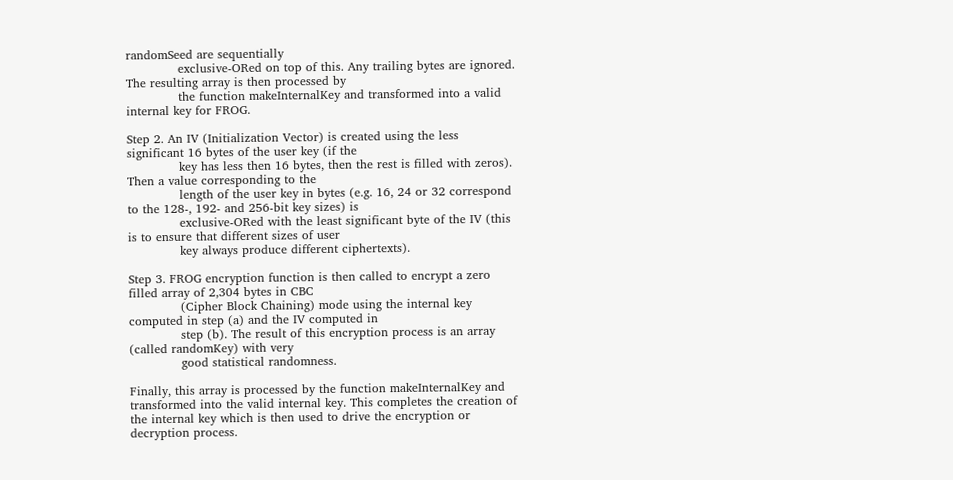randomSeed are sequentially
             exclusive-ORed on top of this. Any trailing bytes are ignored. The resulting array is then processed by
             the function makeInternalKey and transformed into a valid internal key for FROG.

Step 2. An IV (Initialization Vector) is created using the less significant 16 bytes of the user key (if the
             key has less then 16 bytes, then the rest is filled with zeros). Then a value corresponding to the
             length of the user key in bytes (e.g. 16, 24 or 32 correspond to the 128-, 192- and 256-bit key sizes) is
             exclusive-ORed with the least significant byte of the IV (this is to ensure that different sizes of user
             key always produce different ciphertexts).

Step 3. FROG encryption function is then called to encrypt a zero filled array of 2,304 bytes in CBC
             (Cipher Block Chaining) mode using the internal key computed in step (a) and the IV computed in
             step (b). The result of this encryption process is an array (called randomKey) with very
             good statistical randomness.

Finally, this array is processed by the function makeInternalKey and transformed into the valid internal key. This completes the creation of the internal key which is then used to drive the encryption or decryption process.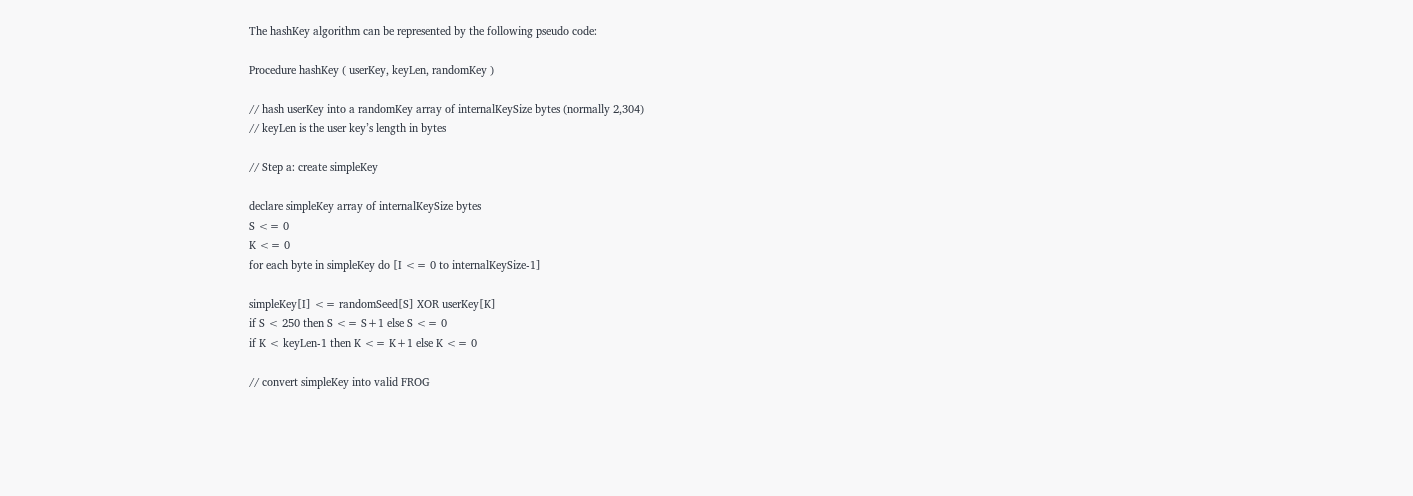The hashKey algorithm can be represented by the following pseudo code:

Procedure hashKey ( userKey, keyLen, randomKey )

// hash userKey into a randomKey array of internalKeySize bytes (normally 2,304)
// keyLen is the user key’s length in bytes

// Step a: create simpleKey

declare simpleKey array of internalKeySize bytes
S <= 0
K <= 0
for each byte in simpleKey do [I <= 0 to internalKeySize-1]

simpleKey[I] <= randomSeed[S] XOR userKey[K]
if S < 250 then S <= S+1 else S <= 0
if K < keyLen-1 then K <= K+1 else K <= 0

// convert simpleKey into valid FROG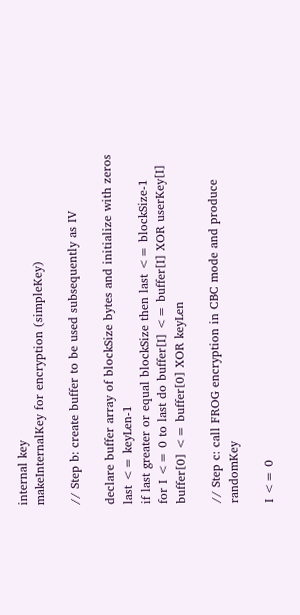internal key
makeInternalKey for encryption (simpleKey)

// Step b: create buffer to be used subsequently as IV

declare buffer array of blockSize bytes and initialize with zeros
last <= keyLen-1
if last greater or equal blockSize then last <= blockSize-1
for I <= 0 to last do buffer[I] <= buffer[I] XOR userKey[I]
buffer[0] <= buffer[0] XOR keyLen

// Step c: call FROG encryption in CBC mode and produce randomKey

I <= 0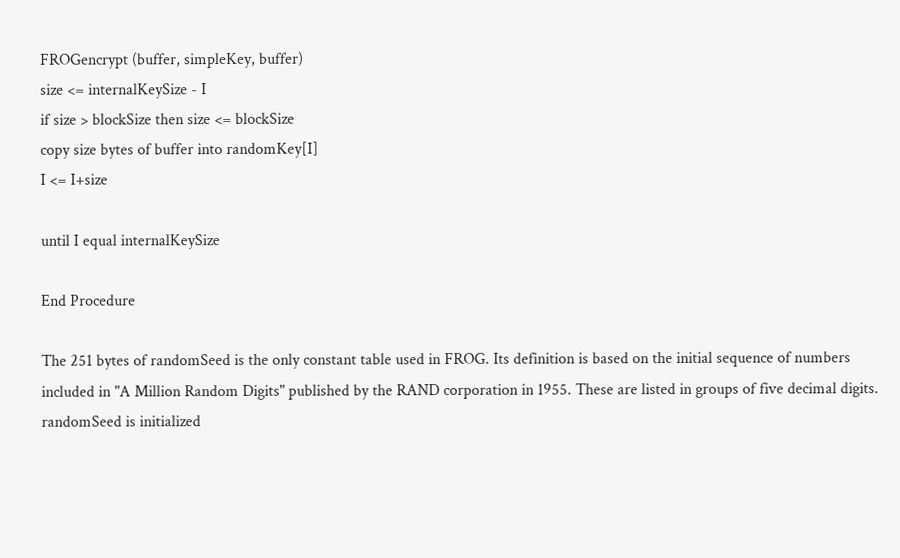FROGencrypt (buffer, simpleKey, buffer)
size <= internalKeySize - I
if size > blockSize then size <= blockSize
copy size bytes of buffer into randomKey[I]
I <= I+size

until I equal internalKeySize

End Procedure

The 251 bytes of randomSeed is the only constant table used in FROG. Its definition is based on the initial sequence of numbers included in "A Million Random Digits" published by the RAND corporation in 1955. These are listed in groups of five decimal digits. randomSeed is initialized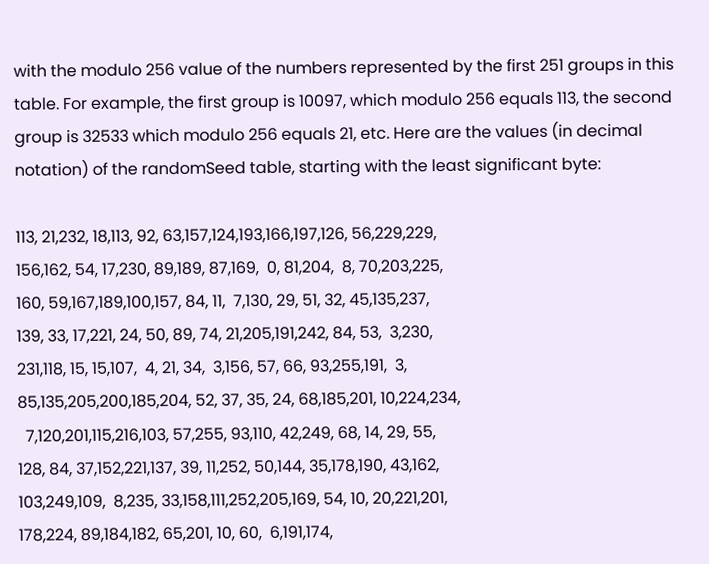with the modulo 256 value of the numbers represented by the first 251 groups in this table. For example, the first group is 10097, which modulo 256 equals 113, the second group is 32533 which modulo 256 equals 21, etc. Here are the values (in decimal notation) of the randomSeed table, starting with the least significant byte:

113, 21,232, 18,113, 92, 63,157,124,193,166,197,126, 56,229,229,
156,162, 54, 17,230, 89,189, 87,169,  0, 81,204,  8, 70,203,225,
160, 59,167,189,100,157, 84, 11,  7,130, 29, 51, 32, 45,135,237,
139, 33, 17,221, 24, 50, 89, 74, 21,205,191,242, 84, 53,  3,230,
231,118, 15, 15,107,  4, 21, 34,  3,156, 57, 66, 93,255,191,  3,
85,135,205,200,185,204, 52, 37, 35, 24, 68,185,201, 10,224,234,
  7,120,201,115,216,103, 57,255, 93,110, 42,249, 68, 14, 29, 55,
128, 84, 37,152,221,137, 39, 11,252, 50,144, 35,178,190, 43,162,
103,249,109,  8,235, 33,158,111,252,205,169, 54, 10, 20,221,201,
178,224, 89,184,182, 65,201, 10, 60,  6,191,174,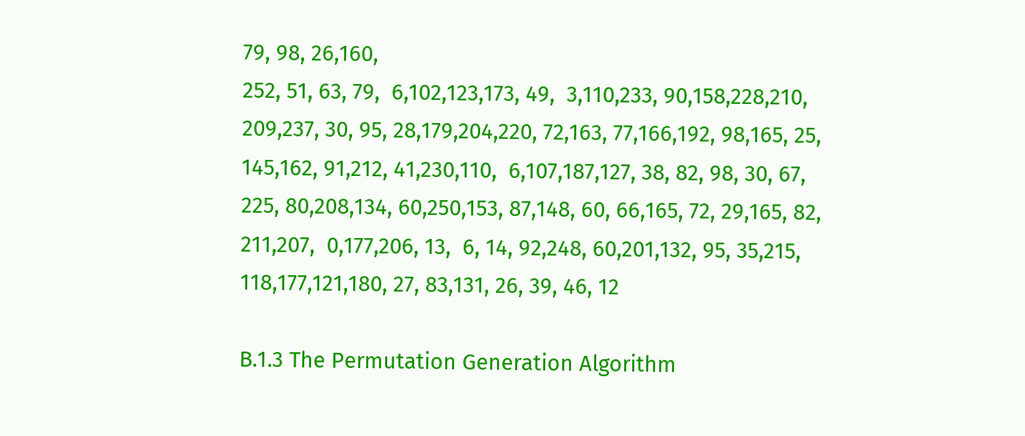79, 98, 26,160,
252, 51, 63, 79,  6,102,123,173, 49,  3,110,233, 90,158,228,210,
209,237, 30, 95, 28,179,204,220, 72,163, 77,166,192, 98,165, 25,
145,162, 91,212, 41,230,110,  6,107,187,127, 38, 82, 98, 30, 67,
225, 80,208,134, 60,250,153, 87,148, 60, 66,165, 72, 29,165, 82,
211,207,  0,177,206, 13,  6, 14, 92,248, 60,201,132, 95, 35,215,
118,177,121,180, 27, 83,131, 26, 39, 46, 12

B.1.3 The Permutation Generation Algorithm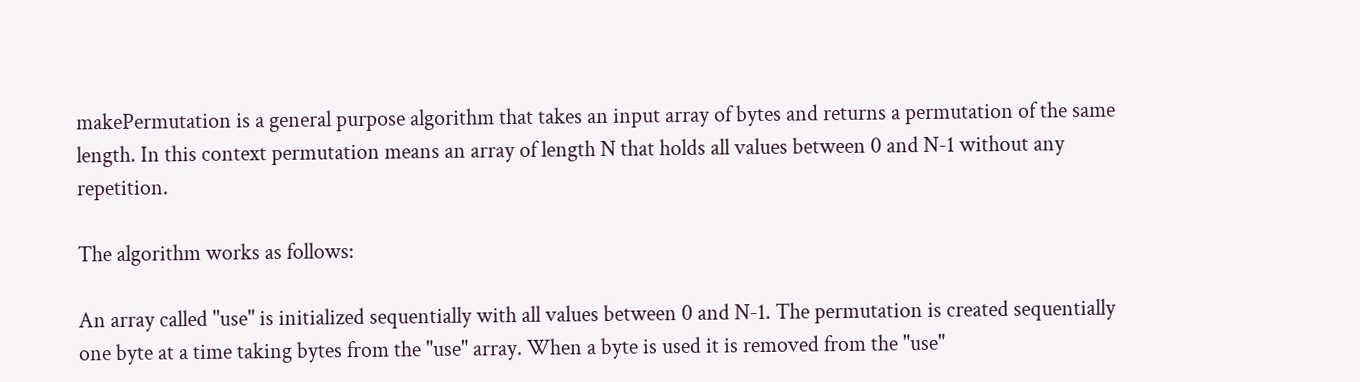makePermutation is a general purpose algorithm that takes an input array of bytes and returns a permutation of the same length. In this context permutation means an array of length N that holds all values between 0 and N-1 without any repetition.

The algorithm works as follows:

An array called "use" is initialized sequentially with all values between 0 and N-1. The permutation is created sequentially one byte at a time taking bytes from the "use" array. When a byte is used it is removed from the "use"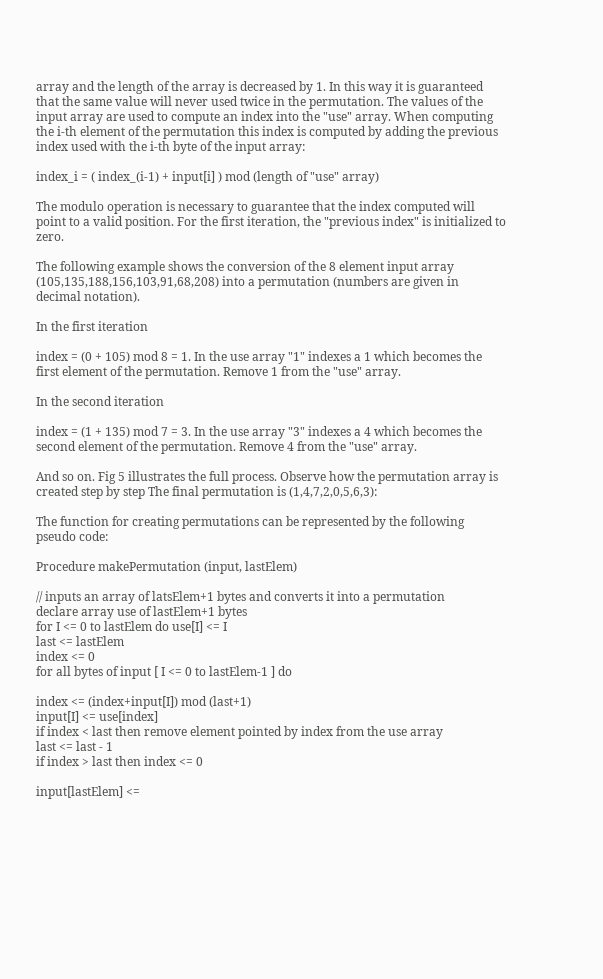array and the length of the array is decreased by 1. In this way it is guaranteed that the same value will never used twice in the permutation. The values of the input array are used to compute an index into the "use" array. When computing the i-th element of the permutation this index is computed by adding the previous index used with the i-th byte of the input array:

index_i = ( index_(i-1) + input[i] ) mod (length of "use" array)

The modulo operation is necessary to guarantee that the index computed will point to a valid position. For the first iteration, the "previous index" is initialized to zero.

The following example shows the conversion of the 8 element input array (105,135,188,156,103,91,68,208) into a permutation (numbers are given in decimal notation).

In the first iteration

index = (0 + 105) mod 8 = 1. In the use array "1" indexes a 1 which becomes the first element of the permutation. Remove 1 from the "use" array.

In the second iteration

index = (1 + 135) mod 7 = 3. In the use array "3" indexes a 4 which becomes the second element of the permutation. Remove 4 from the "use" array.

And so on. Fig 5 illustrates the full process. Observe how the permutation array is created step by step The final permutation is (1,4,7,2,0,5,6,3):

The function for creating permutations can be represented by the following pseudo code:

Procedure makePermutation (input, lastElem)

// inputs an array of latsElem+1 bytes and converts it into a permutation
declare array use of lastElem+1 bytes
for I <= 0 to lastElem do use[I] <= I
last <= lastElem
index <= 0
for all bytes of input [ I <= 0 to lastElem-1 ] do

index <= (index+input[I]) mod (last+1)
input[I] <= use[index]
if index < last then remove element pointed by index from the use array
last <= last - 1
if index > last then index <= 0

input[lastElem] <=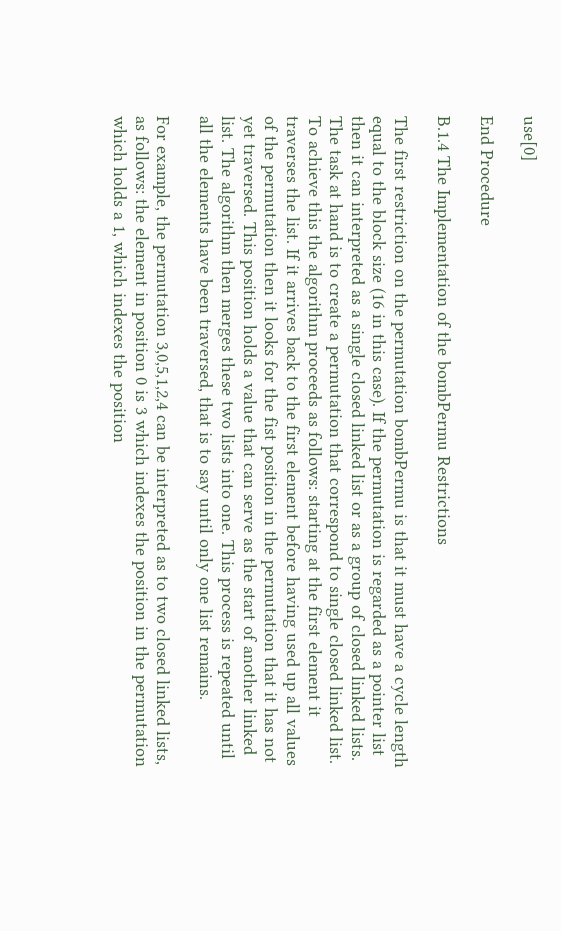use[0]

End Procedure

B.1.4 The Implementation of the bombPermu Restrictions

The first restriction on the permutation bombPermu is that it must have a cycle length equal to the block size (16 in this case). If the permutation is regarded as a pointer list then it can interpreted as a single closed linked list or as a group of closed linked lists. The task at hand is to create a permutation that correspond to single closed linked list. To achieve this the algorithm proceeds as follows: starting at the first element it traverses the list. If it arrives back to the first element before having used up all values of the permutation then it looks for the fist position in the permutation that it has not yet traversed. This position holds a value that can serve as the start of another linked list. The algorithm then merges these two lists into one. This process is repeated until all the elements have been traversed, that is to say until only one list remains.

For example, the permutation 3,0,5,1,2,4 can be interpreted as to two closed linked lists, as follows: the element in position 0 is 3 which indexes the position in the permutation which holds a 1, which indexes the position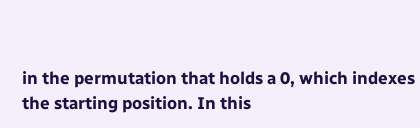in the permutation that holds a 0, which indexes the starting position. In this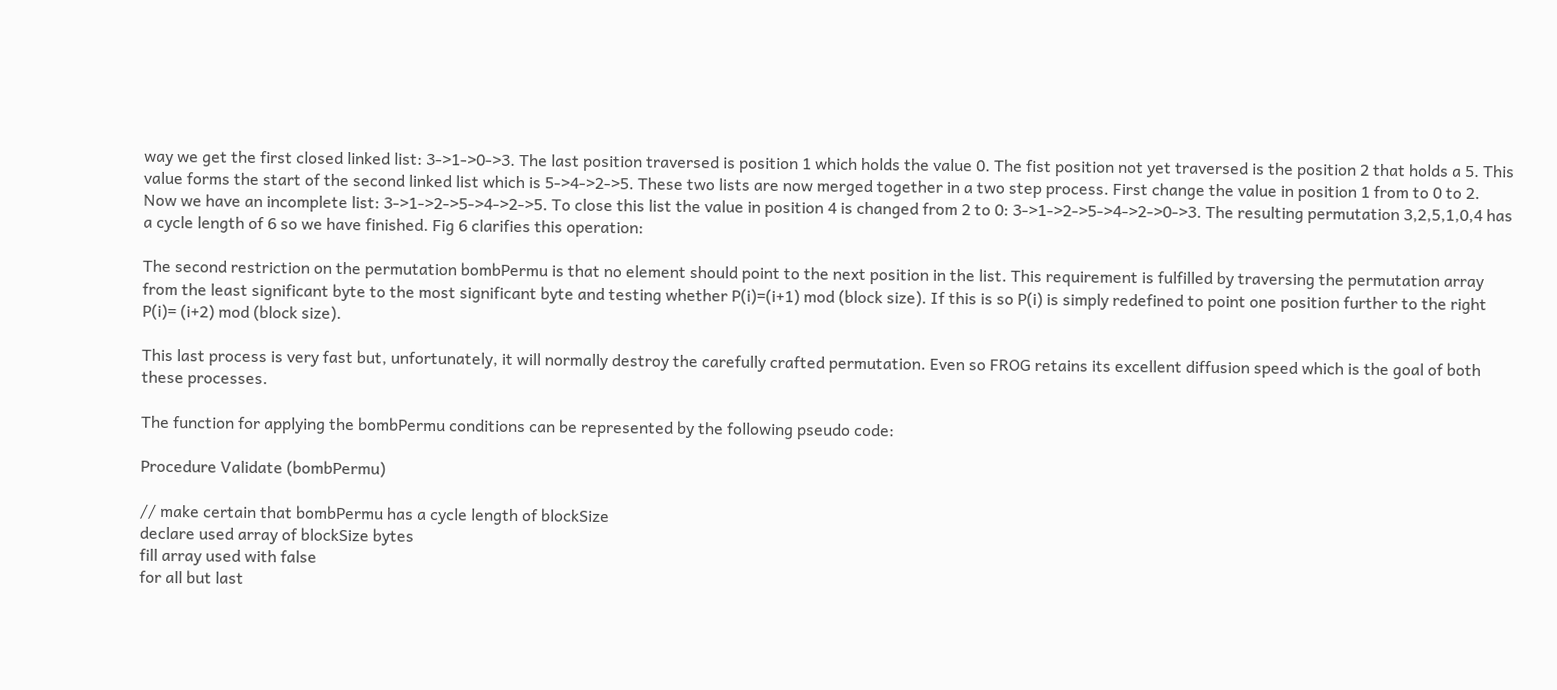way we get the first closed linked list: 3->1->0->3. The last position traversed is position 1 which holds the value 0. The fist position not yet traversed is the position 2 that holds a 5. This value forms the start of the second linked list which is 5->4->2->5. These two lists are now merged together in a two step process. First change the value in position 1 from to 0 to 2. Now we have an incomplete list: 3->1->2->5->4->2->5. To close this list the value in position 4 is changed from 2 to 0: 3->1->2->5->4->2->0->3. The resulting permutation 3,2,5,1,0,4 has a cycle length of 6 so we have finished. Fig 6 clarifies this operation:

The second restriction on the permutation bombPermu is that no element should point to the next position in the list. This requirement is fulfilled by traversing the permutation array from the least significant byte to the most significant byte and testing whether P(i)=(i+1) mod (block size). If this is so P(i) is simply redefined to point one position further to the right P(i)= (i+2) mod (block size).

This last process is very fast but, unfortunately, it will normally destroy the carefully crafted permutation. Even so FROG retains its excellent diffusion speed which is the goal of both these processes.

The function for applying the bombPermu conditions can be represented by the following pseudo code:

Procedure Validate (bombPermu)

// make certain that bombPermu has a cycle length of blockSize
declare used array of blockSize bytes
fill array used with false
for all but last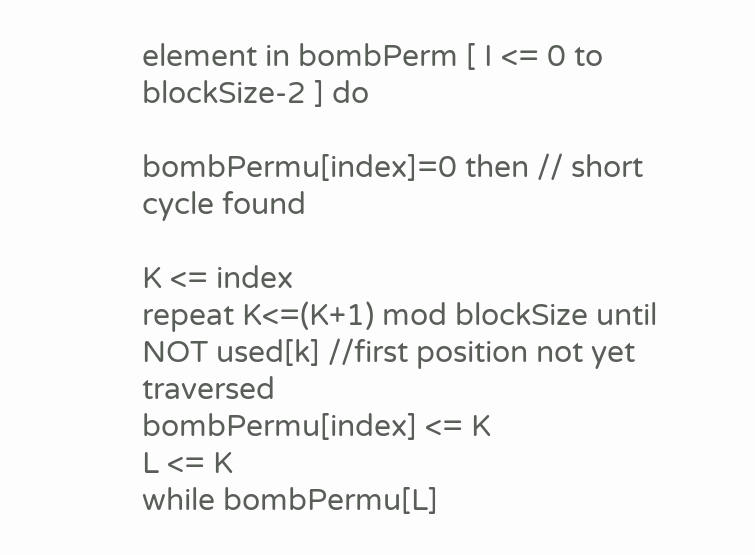element in bombPerm [ I <= 0 to blockSize-2 ] do

bombPermu[index]=0 then // short cycle found

K <= index
repeat K<=(K+1) mod blockSize until NOT used[k] //first position not yet traversed
bombPermu[index] <= K
L <= K
while bombPermu[L]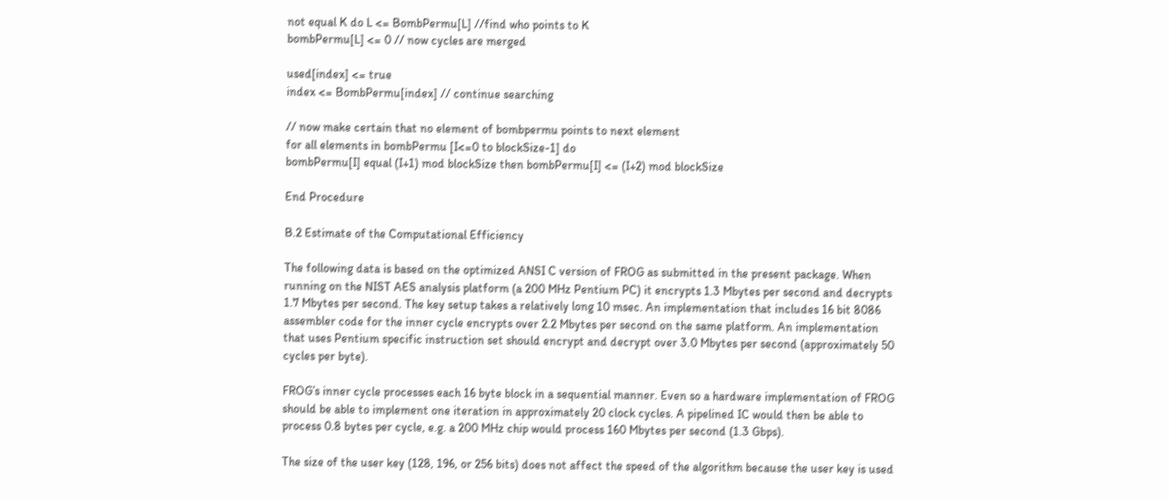not equal K do L <= BombPermu[L] //find who points to K
bombPermu[L] <= 0 // now cycles are merged

used[index] <= true
index <= BombPermu[index] // continue searching

// now make certain that no element of bombpermu points to next element
for all elements in bombPermu [I<=0 to blockSize-1] do
bombPermu[I] equal (I+1) mod blockSize then bombPermu[I] <= (I+2) mod blockSize

End Procedure

B.2 Estimate of the Computational Efficiency

The following data is based on the optimized ANSI C version of FROG as submitted in the present package. When running on the NIST AES analysis platform (a 200 MHz Pentium PC) it encrypts 1.3 Mbytes per second and decrypts 1.7 Mbytes per second. The key setup takes a relatively long 10 msec. An implementation that includes 16 bit 8086 assembler code for the inner cycle encrypts over 2.2 Mbytes per second on the same platform. An implementation that uses Pentium specific instruction set should encrypt and decrypt over 3.0 Mbytes per second (approximately 50 cycles per byte).

FROG’s inner cycle processes each 16 byte block in a sequential manner. Even so a hardware implementation of FROG should be able to implement one iteration in approximately 20 clock cycles. A pipelined IC would then be able to process 0.8 bytes per cycle, e.g. a 200 MHz chip would process 160 Mbytes per second (1.3 Gbps).

The size of the user key (128, 196, or 256 bits) does not affect the speed of the algorithm because the user key is used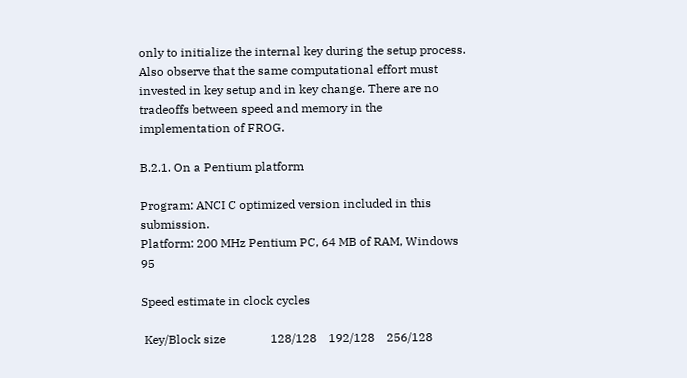only to initialize the internal key during the setup process. Also observe that the same computational effort must invested in key setup and in key change. There are no tradeoffs between speed and memory in the implementation of FROG.

B.2.1. On a Pentium platform

Program: ANCI C optimized version included in this submission.
Platform: 200 MHz Pentium PC, 64 MB of RAM, Windows 95

Speed estimate in clock cycles

 Key/Block size               128/128    192/128    256/128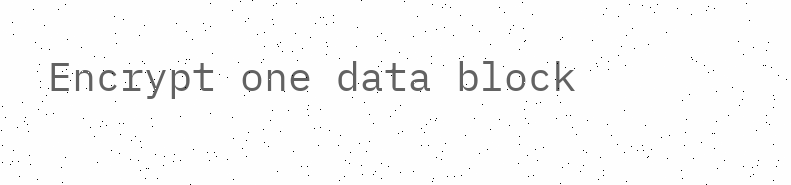Encrypt one data block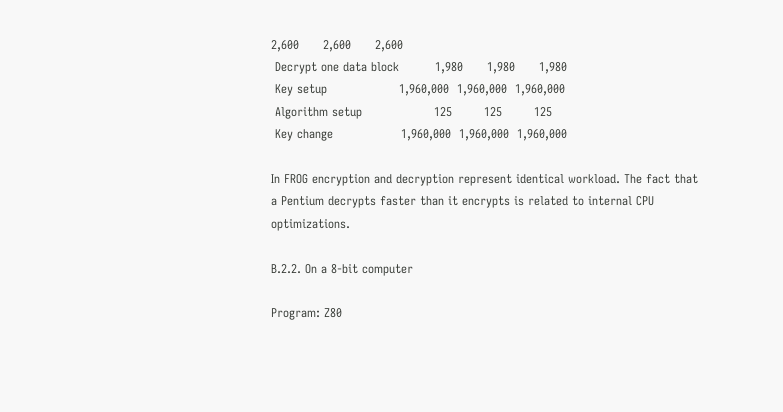2,600      2,600      2,600
 Decrypt one data block         1,980      1,980      1,980
 Key setup                  1,960,000  1,960,000  1,960,000
 Algorithm setup                  125        125        125
 Key change                 1,960,000  1,960,000  1,960,000

In FROG encryption and decryption represent identical workload. The fact that a Pentium decrypts faster than it encrypts is related to internal CPU optimizations.

B.2.2. On a 8-bit computer

Program: Z80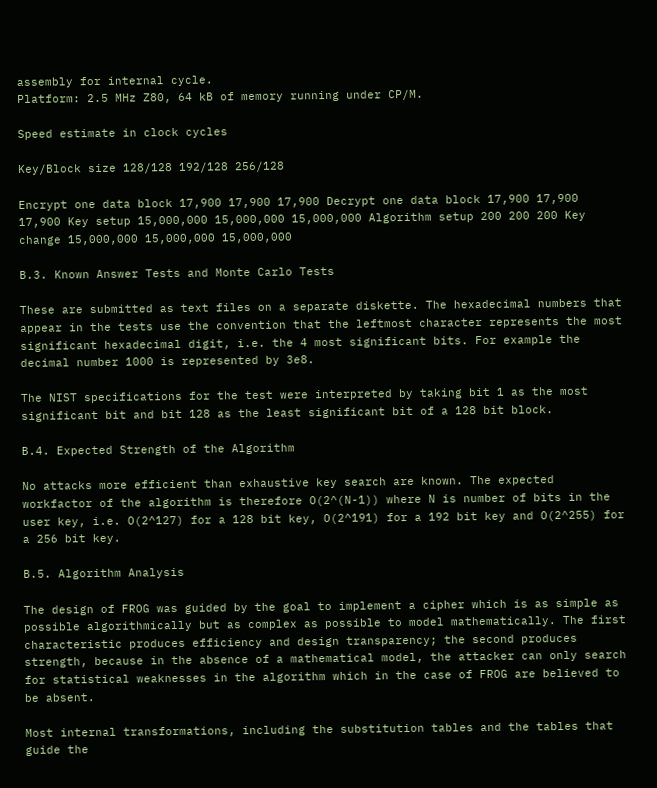assembly for internal cycle.
Platform: 2.5 MHz Z80, 64 kB of memory running under CP/M.

Speed estimate in clock cycles

Key/Block size 128/128 192/128 256/128

Encrypt one data block 17,900 17,900 17,900 Decrypt one data block 17,900 17,900 17,900 Key setup 15,000,000 15,000,000 15,000,000 Algorithm setup 200 200 200 Key change 15,000,000 15,000,000 15,000,000

B.3. Known Answer Tests and Monte Carlo Tests

These are submitted as text files on a separate diskette. The hexadecimal numbers that appear in the tests use the convention that the leftmost character represents the most significant hexadecimal digit, i.e. the 4 most significant bits. For example the decimal number 1000 is represented by 3e8.

The NIST specifications for the test were interpreted by taking bit 1 as the most significant bit and bit 128 as the least significant bit of a 128 bit block.

B.4. Expected Strength of the Algorithm

No attacks more efficient than exhaustive key search are known. The expected workfactor of the algorithm is therefore O(2^(N-1)) where N is number of bits in the user key, i.e. O(2^127) for a 128 bit key, O(2^191) for a 192 bit key and O(2^255) for a 256 bit key.

B.5. Algorithm Analysis

The design of FROG was guided by the goal to implement a cipher which is as simple as possible algorithmically but as complex as possible to model mathematically. The first characteristic produces efficiency and design transparency; the second produces strength, because in the absence of a mathematical model, the attacker can only search for statistical weaknesses in the algorithm which in the case of FROG are believed to be absent.

Most internal transformations, including the substitution tables and the tables that guide the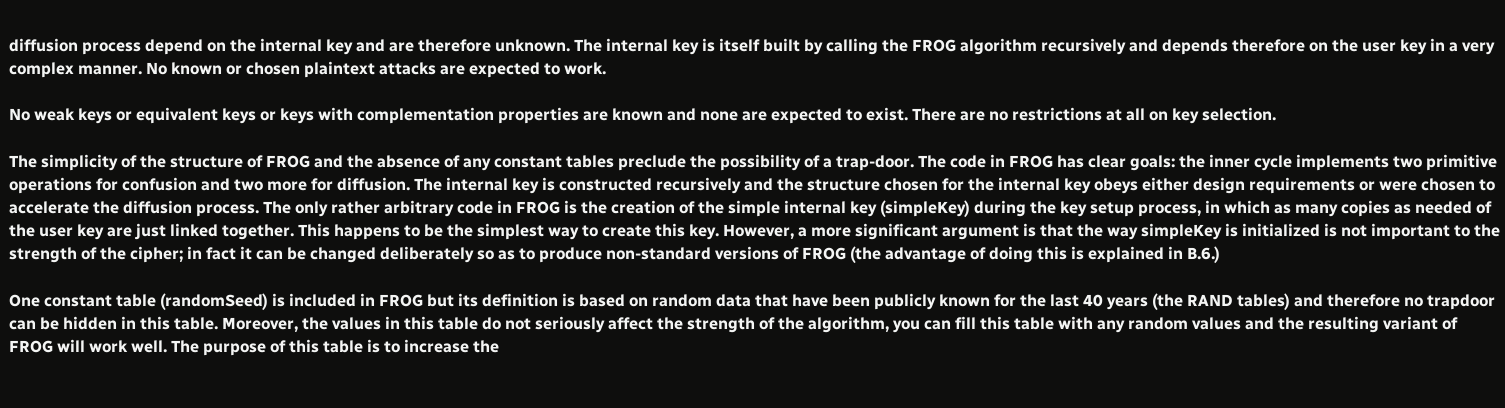diffusion process depend on the internal key and are therefore unknown. The internal key is itself built by calling the FROG algorithm recursively and depends therefore on the user key in a very complex manner. No known or chosen plaintext attacks are expected to work.

No weak keys or equivalent keys or keys with complementation properties are known and none are expected to exist. There are no restrictions at all on key selection.

The simplicity of the structure of FROG and the absence of any constant tables preclude the possibility of a trap-door. The code in FROG has clear goals: the inner cycle implements two primitive operations for confusion and two more for diffusion. The internal key is constructed recursively and the structure chosen for the internal key obeys either design requirements or were chosen to accelerate the diffusion process. The only rather arbitrary code in FROG is the creation of the simple internal key (simpleKey) during the key setup process, in which as many copies as needed of the user key are just linked together. This happens to be the simplest way to create this key. However, a more significant argument is that the way simpleKey is initialized is not important to the strength of the cipher; in fact it can be changed deliberately so as to produce non-standard versions of FROG (the advantage of doing this is explained in B.6.)

One constant table (randomSeed) is included in FROG but its definition is based on random data that have been publicly known for the last 40 years (the RAND tables) and therefore no trapdoor can be hidden in this table. Moreover, the values in this table do not seriously affect the strength of the algorithm, you can fill this table with any random values and the resulting variant of FROG will work well. The purpose of this table is to increase the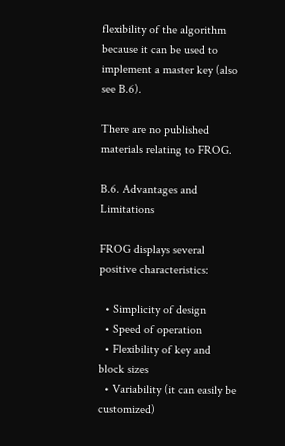flexibility of the algorithm because it can be used to implement a master key (also see B.6).

There are no published materials relating to FROG.

B.6. Advantages and Limitations

FROG displays several positive characteristics:

  • Simplicity of design
  • Speed of operation
  • Flexibility of key and block sizes
  • Variability (it can easily be customized)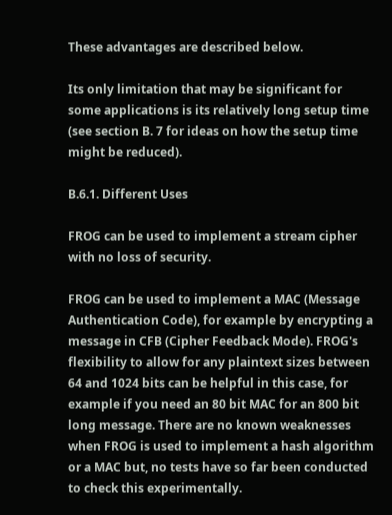These advantages are described below.

Its only limitation that may be significant for some applications is its relatively long setup time (see section B. 7 for ideas on how the setup time might be reduced).

B.6.1. Different Uses

FROG can be used to implement a stream cipher with no loss of security.

FROG can be used to implement a MAC (Message Authentication Code), for example by encrypting a message in CFB (Cipher Feedback Mode). FROG's flexibility to allow for any plaintext sizes between 64 and 1024 bits can be helpful in this case, for example if you need an 80 bit MAC for an 800 bit long message. There are no known weaknesses when FROG is used to implement a hash algorithm or a MAC but, no tests have so far been conducted to check this experimentally.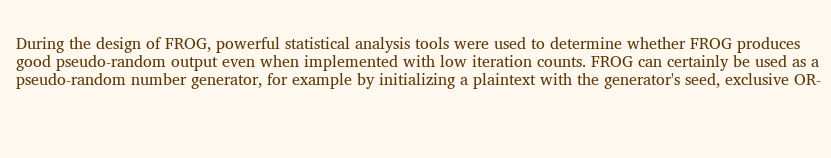During the design of FROG, powerful statistical analysis tools were used to determine whether FROG produces good pseudo-random output even when implemented with low iteration counts. FROG can certainly be used as a pseudo-random number generator, for example by initializing a plaintext with the generator's seed, exclusive OR-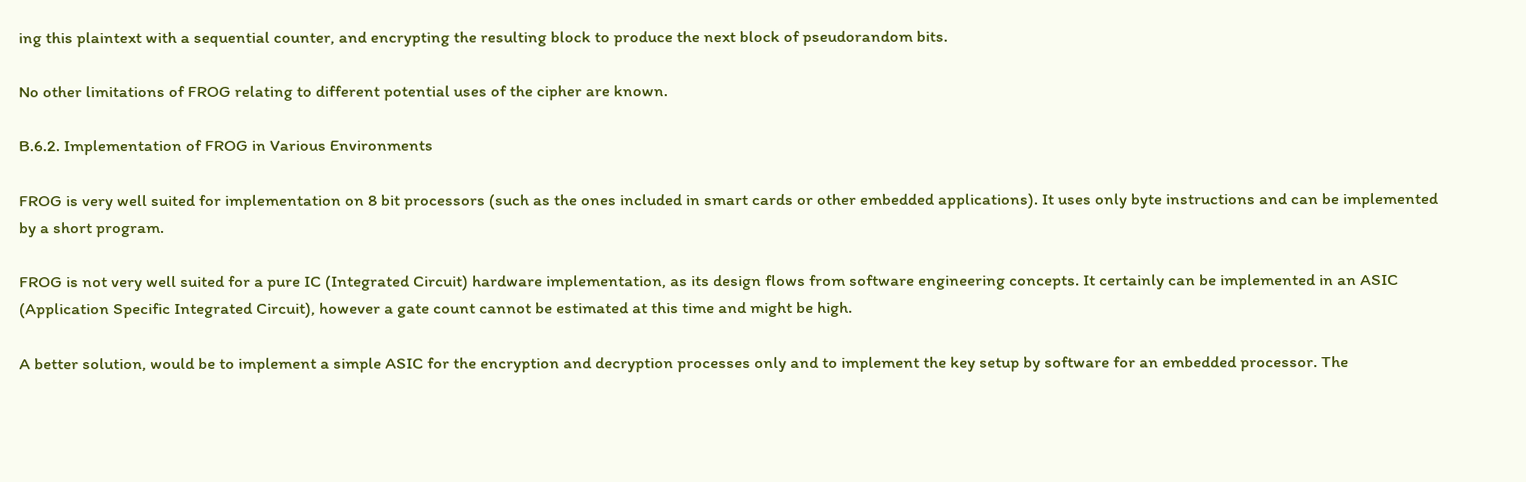ing this plaintext with a sequential counter, and encrypting the resulting block to produce the next block of pseudorandom bits.

No other limitations of FROG relating to different potential uses of the cipher are known.

B.6.2. Implementation of FROG in Various Environments

FROG is very well suited for implementation on 8 bit processors (such as the ones included in smart cards or other embedded applications). It uses only byte instructions and can be implemented by a short program.

FROG is not very well suited for a pure IC (Integrated Circuit) hardware implementation, as its design flows from software engineering concepts. It certainly can be implemented in an ASIC (Application Specific Integrated Circuit), however a gate count cannot be estimated at this time and might be high.

A better solution, would be to implement a simple ASIC for the encryption and decryption processes only and to implement the key setup by software for an embedded processor. The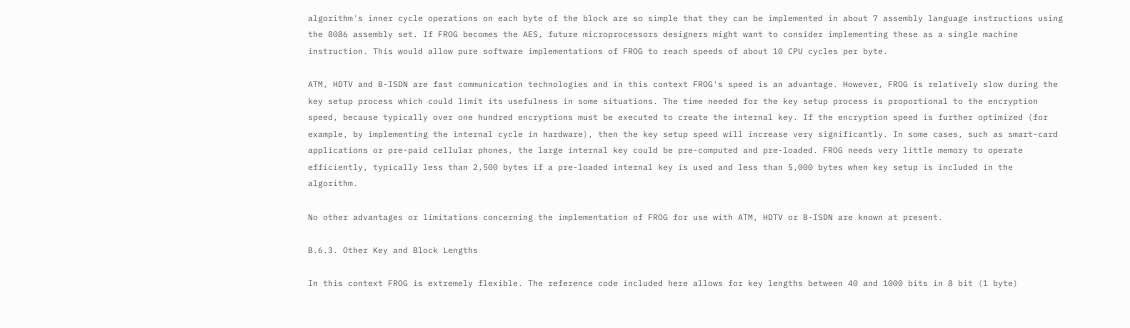algorithm's inner cycle operations on each byte of the block are so simple that they can be implemented in about 7 assembly language instructions using the 8086 assembly set. If FROG becomes the AES, future microprocessors designers might want to consider implementing these as a single machine instruction. This would allow pure software implementations of FROG to reach speeds of about 10 CPU cycles per byte.

ATM, HDTV and B-ISDN are fast communication technologies and in this context FROG's speed is an advantage. However, FROG is relatively slow during the key setup process which could limit its usefulness in some situations. The time needed for the key setup process is proportional to the encryption speed, because typically over one hundred encryptions must be executed to create the internal key. If the encryption speed is further optimized (for example, by implementing the internal cycle in hardware), then the key setup speed will increase very significantly. In some cases, such as smart-card applications or pre-paid cellular phones, the large internal key could be pre-computed and pre-loaded. FROG needs very little memory to operate efficiently, typically less than 2,500 bytes if a pre-loaded internal key is used and less than 5,000 bytes when key setup is included in the algorithm.

No other advantages or limitations concerning the implementation of FROG for use with ATM, HDTV or B-ISDN are known at present.

B.6.3. Other Key and Block Lengths

In this context FROG is extremely flexible. The reference code included here allows for key lengths between 40 and 1000 bits in 8 bit (1 byte)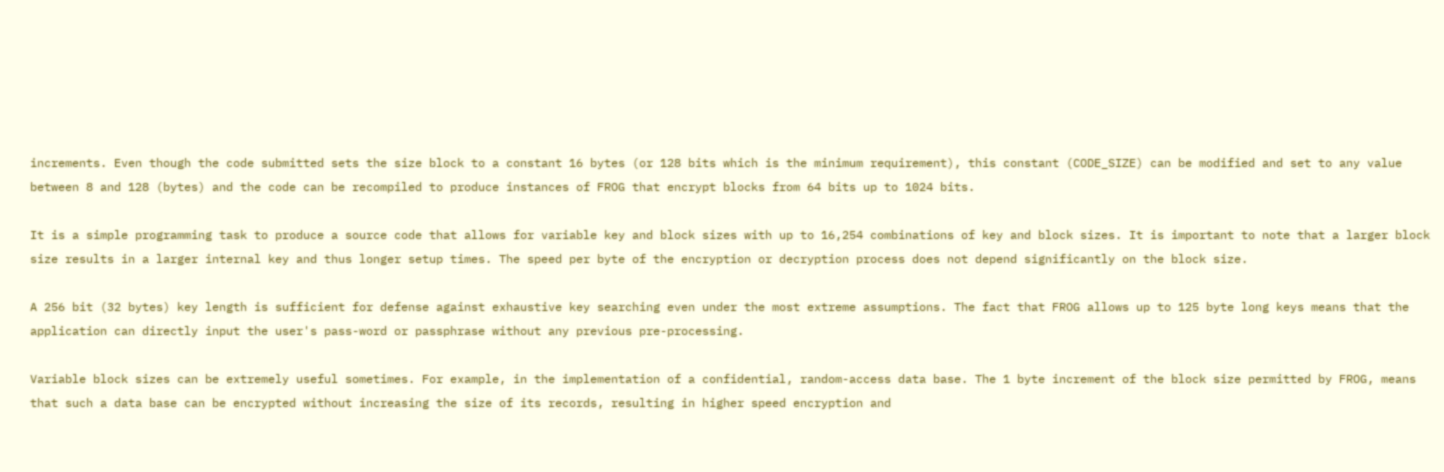increments. Even though the code submitted sets the size block to a constant 16 bytes (or 128 bits which is the minimum requirement), this constant (CODE_SIZE) can be modified and set to any value between 8 and 128 (bytes) and the code can be recompiled to produce instances of FROG that encrypt blocks from 64 bits up to 1024 bits.

It is a simple programming task to produce a source code that allows for variable key and block sizes with up to 16,254 combinations of key and block sizes. It is important to note that a larger block size results in a larger internal key and thus longer setup times. The speed per byte of the encryption or decryption process does not depend significantly on the block size.

A 256 bit (32 bytes) key length is sufficient for defense against exhaustive key searching even under the most extreme assumptions. The fact that FROG allows up to 125 byte long keys means that the application can directly input the user's pass-word or passphrase without any previous pre-processing.

Variable block sizes can be extremely useful sometimes. For example, in the implementation of a confidential, random-access data base. The 1 byte increment of the block size permitted by FROG, means that such a data base can be encrypted without increasing the size of its records, resulting in higher speed encryption and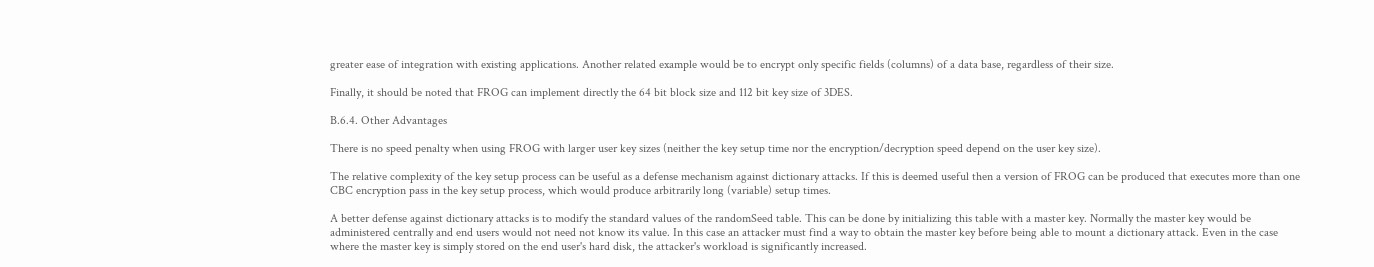greater ease of integration with existing applications. Another related example would be to encrypt only specific fields (columns) of a data base, regardless of their size.

Finally, it should be noted that FROG can implement directly the 64 bit block size and 112 bit key size of 3DES.

B.6.4. Other Advantages

There is no speed penalty when using FROG with larger user key sizes (neither the key setup time nor the encryption/decryption speed depend on the user key size).

The relative complexity of the key setup process can be useful as a defense mechanism against dictionary attacks. If this is deemed useful then a version of FROG can be produced that executes more than one CBC encryption pass in the key setup process, which would produce arbitrarily long (variable) setup times.

A better defense against dictionary attacks is to modify the standard values of the randomSeed table. This can be done by initializing this table with a master key. Normally the master key would be administered centrally and end users would not need not know its value. In this case an attacker must find a way to obtain the master key before being able to mount a dictionary attack. Even in the case where the master key is simply stored on the end user's hard disk, the attacker's workload is significantly increased.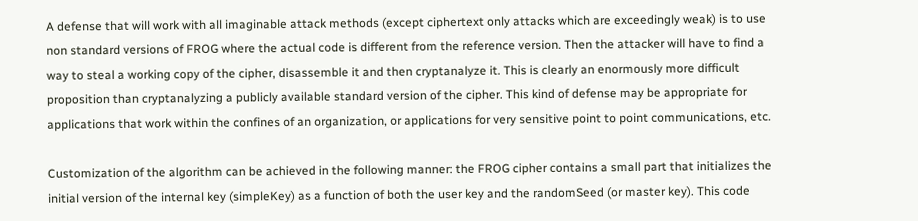A defense that will work with all imaginable attack methods (except ciphertext only attacks which are exceedingly weak) is to use non standard versions of FROG where the actual code is different from the reference version. Then the attacker will have to find a way to steal a working copy of the cipher, disassemble it and then cryptanalyze it. This is clearly an enormously more difficult proposition than cryptanalyzing a publicly available standard version of the cipher. This kind of defense may be appropriate for applications that work within the confines of an organization, or applications for very sensitive point to point communications, etc.

Customization of the algorithm can be achieved in the following manner: the FROG cipher contains a small part that initializes the initial version of the internal key (simpleKey) as a function of both the user key and the randomSeed (or master key). This code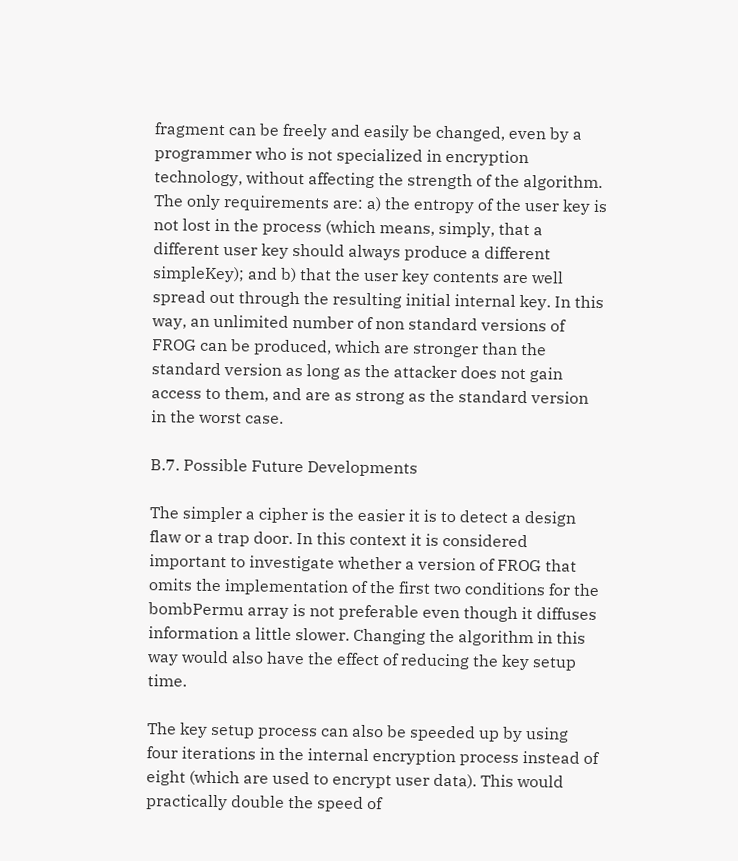fragment can be freely and easily be changed, even by a programmer who is not specialized in encryption technology, without affecting the strength of the algorithm. The only requirements are: a) the entropy of the user key is not lost in the process (which means, simply, that a different user key should always produce a different simpleKey); and b) that the user key contents are well spread out through the resulting initial internal key. In this way, an unlimited number of non standard versions of FROG can be produced, which are stronger than the standard version as long as the attacker does not gain access to them, and are as strong as the standard version in the worst case.

B.7. Possible Future Developments

The simpler a cipher is the easier it is to detect a design flaw or a trap door. In this context it is considered important to investigate whether a version of FROG that omits the implementation of the first two conditions for the bombPermu array is not preferable even though it diffuses information a little slower. Changing the algorithm in this way would also have the effect of reducing the key setup time.

The key setup process can also be speeded up by using four iterations in the internal encryption process instead of eight (which are used to encrypt user data). This would practically double the speed of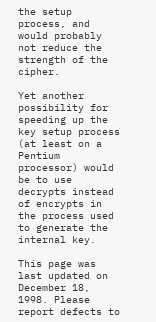the setup process, and would probably not reduce the strength of the cipher.

Yet another possibility for speeding up the key setup process (at least on a Pentium processor) would be to use decrypts instead of encrypts in the process used to generate the internal key.

This page was last updated on December 18, 1998. Please report defects to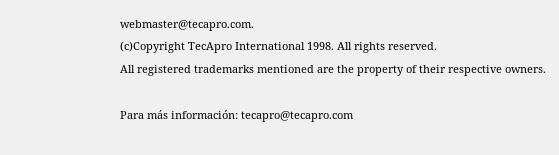webmaster@tecapro.com.
(c)Copyright TecApro International 1998. All rights reserved.
All registered trademarks mentioned are the property of their respective owners.

Para más información: tecapro@tecapro.com